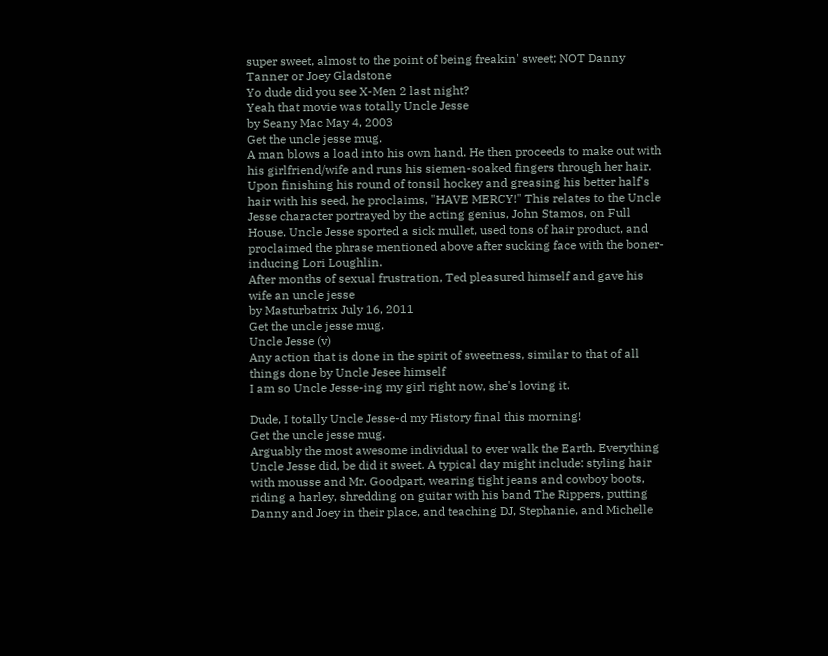super sweet, almost to the point of being freakin' sweet; NOT Danny Tanner or Joey Gladstone
Yo dude did you see X-Men 2 last night?
Yeah that movie was totally Uncle Jesse
by Seany Mac May 4, 2003
Get the uncle jesse mug.
A man blows a load into his own hand. He then proceeds to make out with his girlfriend/wife and runs his siemen-soaked fingers through her hair. Upon finishing his round of tonsil hockey and greasing his better half's hair with his seed, he proclaims, "HAVE MERCY!" This relates to the Uncle Jesse character portrayed by the acting genius, John Stamos, on Full House. Uncle Jesse sported a sick mullet, used tons of hair product, and proclaimed the phrase mentioned above after sucking face with the boner-inducing Lori Loughlin.
After months of sexual frustration, Ted pleasured himself and gave his wife an uncle jesse
by Masturbatrix July 16, 2011
Get the uncle jesse mug.
Uncle Jesse (v)
Any action that is done in the spirit of sweetness, similar to that of all things done by Uncle Jesee himself
I am so Uncle Jesse-ing my girl right now, she's loving it.

Dude, I totally Uncle Jesse-d my History final this morning!
Get the uncle jesse mug.
Arguably the most awesome individual to ever walk the Earth. Everything Uncle Jesse did, be did it sweet. A typical day might include: styling hair with mousse and Mr. Goodpart, wearing tight jeans and cowboy boots, riding a harley, shredding on guitar with his band The Rippers, putting Danny and Joey in their place, and teaching DJ, Stephanie, and Michelle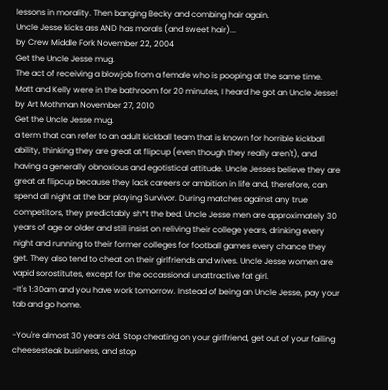lessons in morality. Then banging Becky and combing hair again.
Uncle Jesse kicks ass AND has morals (and sweet hair)...
by Crew Middle Fork November 22, 2004
Get the Uncle Jesse mug.
The act of receiving a blowjob from a female who is pooping at the same time.
Matt and Kelly were in the bathroom for 20 minutes, I heard he got an Uncle Jesse!
by Art Mothman November 27, 2010
Get the Uncle Jesse mug.
a term that can refer to an adult kickball team that is known for horrible kickball ability, thinking they are great at flipcup (even though they really aren't), and having a generally obnoxious and egotistical attitude. Uncle Jesses believe they are great at flipcup because they lack careers or ambition in life and, therefore, can spend all night at the bar playing Survivor. During matches against any true competitors, they predictably sh*t the bed. Uncle Jesse men are approximately 30 years of age or older and still insist on reliving their college years, drinking every night and running to their former colleges for football games every chance they get. They also tend to cheat on their girlfriends and wives. Uncle Jesse women are vapid sorostitutes, except for the occassional unattractive fat girl.
-It's 1:30am and you have work tomorrow. Instead of being an Uncle Jesse, pay your tab and go home.

-You're almost 30 years old. Stop cheating on your girlfriend, get out of your failing cheesesteak business, and stop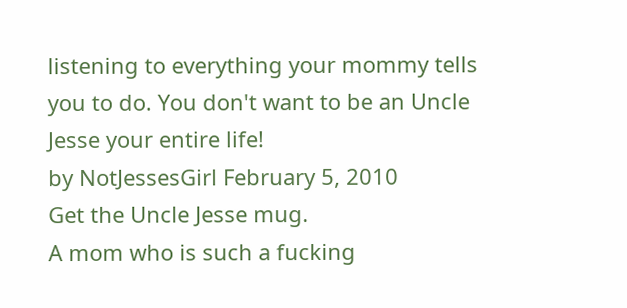listening to everything your mommy tells you to do. You don't want to be an Uncle Jesse your entire life!
by NotJessesGirl February 5, 2010
Get the Uncle Jesse mug.
A mom who is such a fucking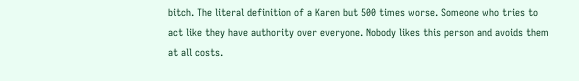bitch. The literal definition of a Karen but 500 times worse. Someone who tries to act like they have authority over everyone. Nobody likes this person and avoids them at all costs.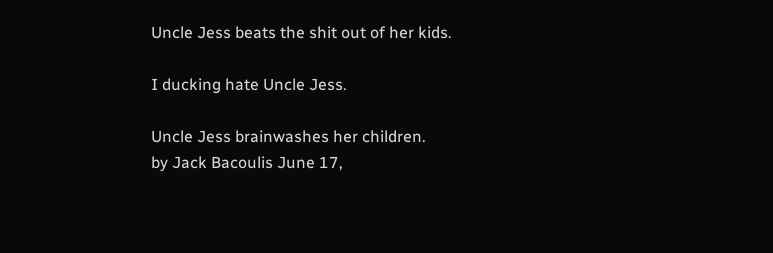Uncle Jess beats the shit out of her kids.

I ducking hate Uncle Jess.

Uncle Jess brainwashes her children.
by Jack Bacoulis June 17,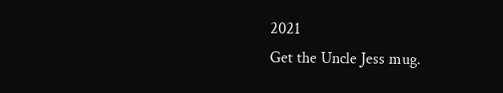2021
Get the Uncle Jess mug.